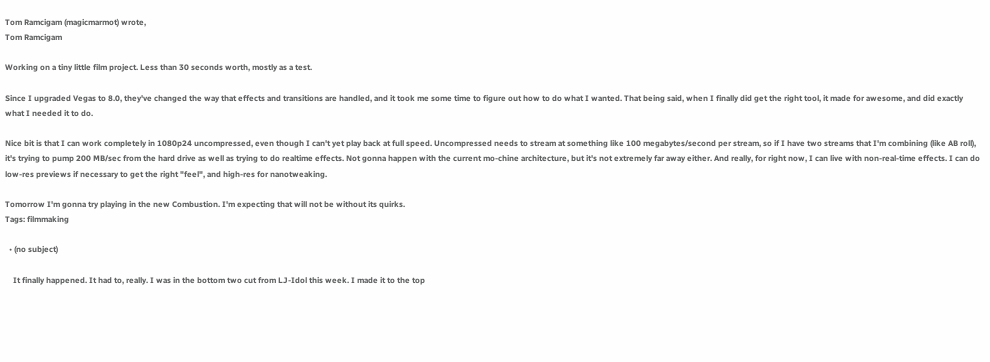Tom Ramcigam (magicmarmot) wrote,
Tom Ramcigam

Working on a tiny little film project. Less than 30 seconds worth, mostly as a test.

Since I upgraded Vegas to 8.0, they've changed the way that effects and transitions are handled, and it took me some time to figure out how to do what I wanted. That being said, when I finally did get the right tool, it made for awesome, and did exactly what I needed it to do.

Nice bit is that I can work completely in 1080p24 uncompressed, even though I can't yet play back at full speed. Uncompressed needs to stream at something like 100 megabytes/second per stream, so if I have two streams that I'm combining (like AB roll), it's trying to pump 200 MB/sec from the hard drive as well as trying to do realtime effects. Not gonna happen with the current mo-chine architecture, but it's not extremely far away either. And really, for right now, I can live with non-real-time effects. I can do low-res previews if necessary to get the right "feel", and high-res for nanotweaking.

Tomorrow I'm gonna try playing in the new Combustion. I'm expecting that will not be without its quirks.
Tags: filmmaking

  • (no subject)

    It finally happened. It had to, really. I was in the bottom two cut from LJ-Idol this week. I made it to the top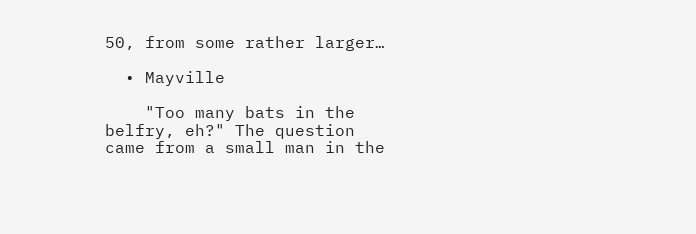50, from some rather larger…

  • Mayville

    "Too many bats in the belfry, eh?" The question came from a small man in the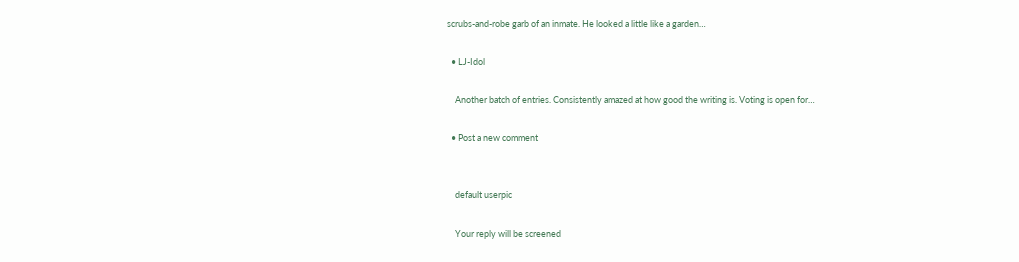scrubs-and-robe garb of an inmate. He looked a little like a garden…

  • LJ-Idol

    Another batch of entries. Consistently amazed at how good the writing is. Voting is open for…

  • Post a new comment


    default userpic

    Your reply will be screened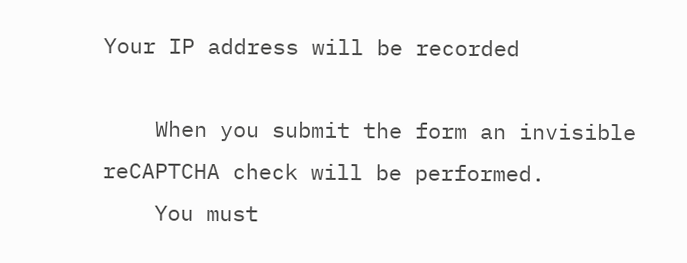Your IP address will be recorded

    When you submit the form an invisible reCAPTCHA check will be performed.
    You must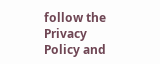follow the Privacy Policy and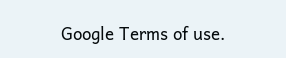Google Terms of use.